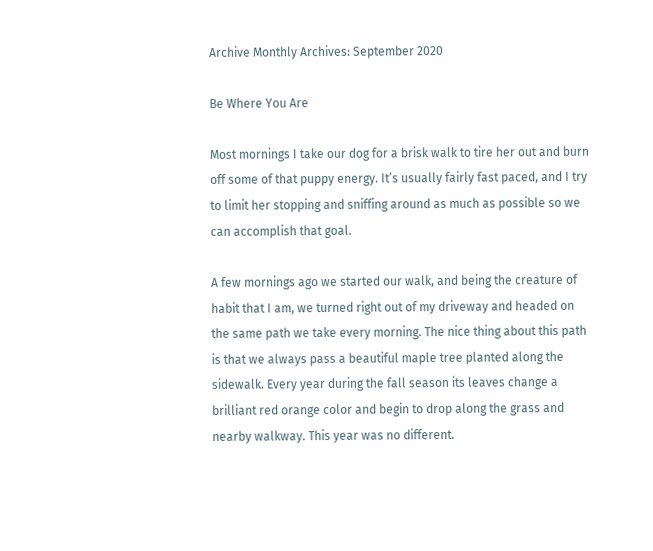Archive Monthly Archives: September 2020

Be Where You Are

Most mornings I take our dog for a brisk walk to tire her out and burn off some of that puppy energy. It’s usually fairly fast paced, and I try to limit her stopping and sniffing around as much as possible so we can accomplish that goal.

A few mornings ago we started our walk, and being the creature of habit that I am, we turned right out of my driveway and headed on the same path we take every morning. The nice thing about this path is that we always pass a beautiful maple tree planted along the sidewalk. Every year during the fall season its leaves change a brilliant red orange color and begin to drop along the grass and nearby walkway. This year was no different.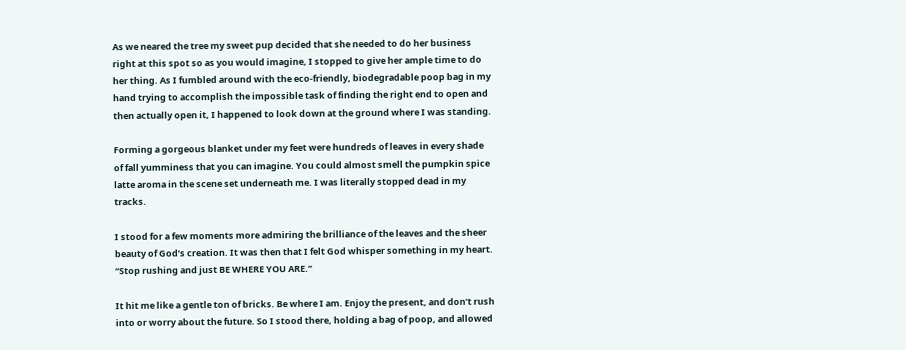As we neared the tree my sweet pup decided that she needed to do her business right at this spot so as you would imagine, I stopped to give her ample time to do her thing. As I fumbled around with the eco-friendly, biodegradable poop bag in my hand trying to accomplish the impossible task of finding the right end to open and then actually open it, I happened to look down at the ground where I was standing.

Forming a gorgeous blanket under my feet were hundreds of leaves in every shade of fall yumminess that you can imagine. You could almost smell the pumpkin spice latte aroma in the scene set underneath me. I was literally stopped dead in my tracks.

I stood for a few moments more admiring the brilliance of the leaves and the sheer beauty of God’s creation. It was then that I felt God whisper something in my heart. “Stop rushing and just BE WHERE YOU ARE.”

It hit me like a gentle ton of bricks. Be where I am. Enjoy the present, and don’t rush into or worry about the future. So I stood there, holding a bag of poop, and allowed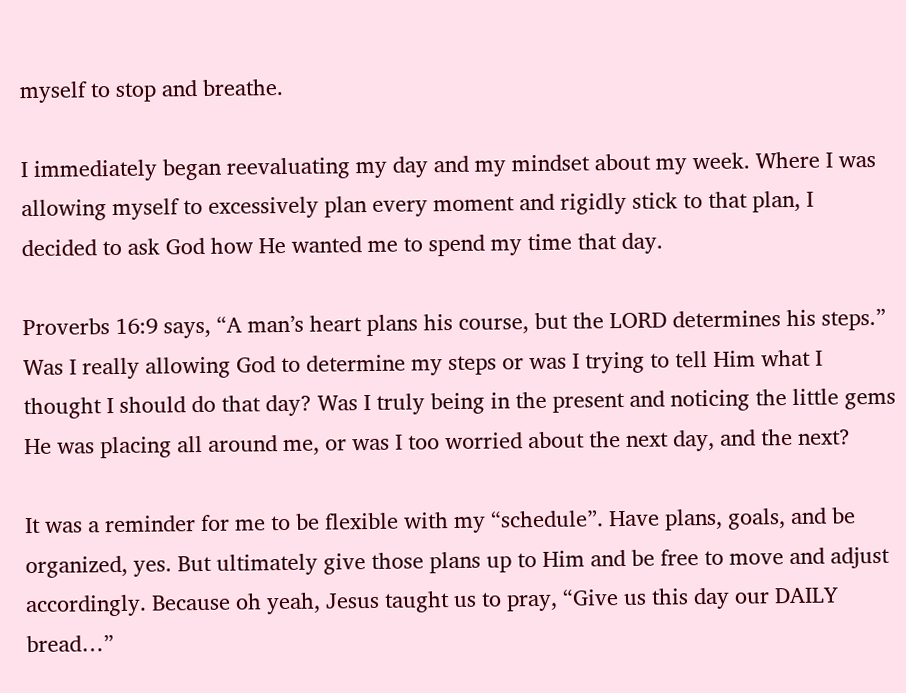myself to stop and breathe.

I immediately began reevaluating my day and my mindset about my week. Where I was allowing myself to excessively plan every moment and rigidly stick to that plan, I decided to ask God how He wanted me to spend my time that day.

Proverbs 16:9 says, “A man’s heart plans his course, but the LORD determines his steps.” Was I really allowing God to determine my steps or was I trying to tell Him what I thought I should do that day? Was I truly being in the present and noticing the little gems He was placing all around me, or was I too worried about the next day, and the next?

It was a reminder for me to be flexible with my “schedule”. Have plans, goals, and be organized, yes. But ultimately give those plans up to Him and be free to move and adjust accordingly. Because oh yeah, Jesus taught us to pray, “Give us this day our DAILY bread…”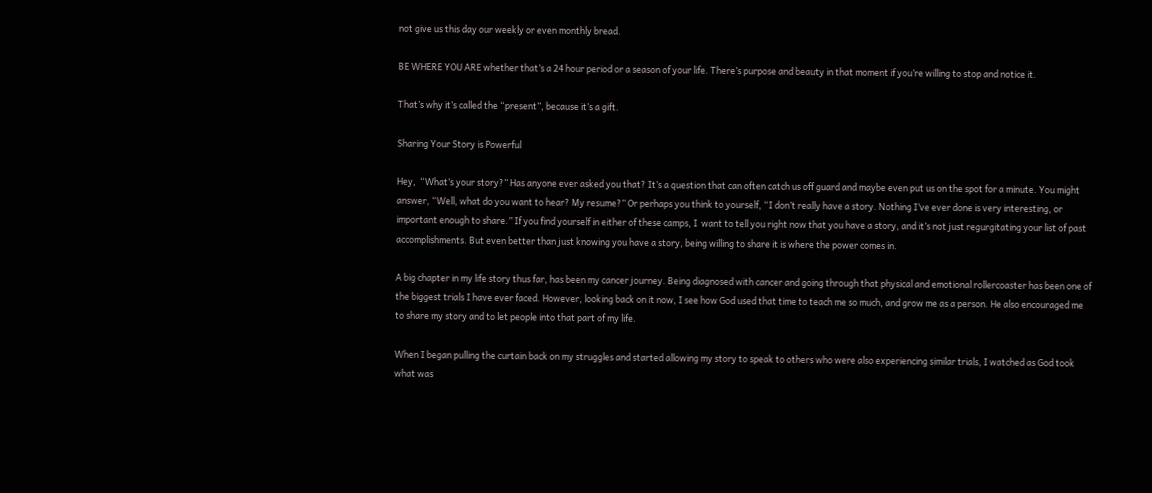not give us this day our weekly or even monthly bread.

BE WHERE YOU ARE whether that’s a 24 hour period or a season of your life. There’s purpose and beauty in that moment if you’re willing to stop and notice it.

That’s why it’s called the “present”, because it’s a gift.

Sharing Your Story is Powerful

Hey,  “What’s your story?” Has anyone ever asked you that? It’s a question that can often catch us off guard and maybe even put us on the spot for a minute. You might answer, “Well, what do you want to hear? My resume?” Or perhaps you think to yourself, “I don’t really have a story. Nothing I’ve ever done is very interesting, or important enough to share.” If you find yourself in either of these camps, I  want to tell you right now that you have a story, and it’s not just regurgitating your list of past accomplishments. But even better than just knowing you have a story, being willing to share it is where the power comes in.

A big chapter in my life story thus far, has been my cancer journey. Being diagnosed with cancer and going through that physical and emotional rollercoaster has been one of the biggest trials I have ever faced. However, looking back on it now, I see how God used that time to teach me so much, and grow me as a person. He also encouraged me to share my story and to let people into that part of my life.

When I began pulling the curtain back on my struggles and started allowing my story to speak to others who were also experiencing similar trials, I watched as God took what was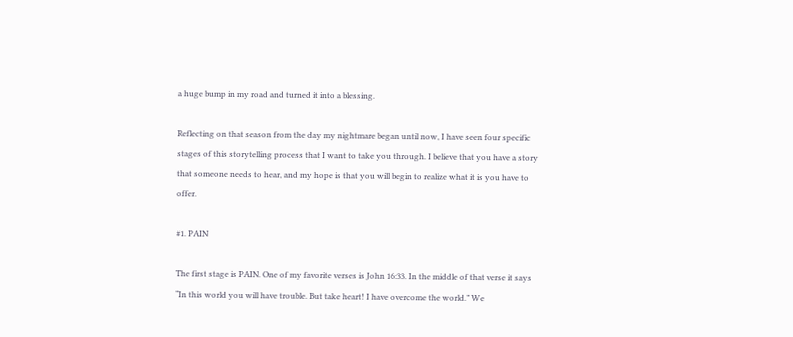a huge bump in my road and turned it into a blessing.

Reflecting on that season from the day my nightmare began until now, I have seen four specific stages of this storytelling process that I want to take you through. I believe that you have a story that someone needs to hear, and my hope is that you will begin to realize what it is you have to offer.

#1. PAIN

The first stage is PAIN. One of my favorite verses is John 16:33. In the middle of that verse it says  “In this world you will have trouble. But take heart! I have overcome the world.” We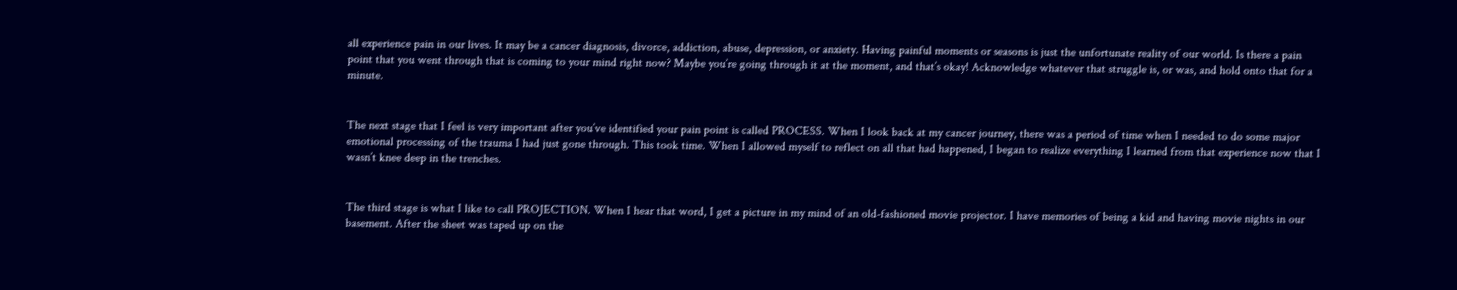all experience pain in our lives. It may be a cancer diagnosis, divorce, addiction, abuse, depression, or anxiety. Having painful moments or seasons is just the unfortunate reality of our world. Is there a pain point that you went through that is coming to your mind right now? Maybe you’re going through it at the moment, and that’s okay! Acknowledge whatever that struggle is, or was, and hold onto that for a minute.


The next stage that I feel is very important after you’ve identified your pain point is called PROCESS. When I look back at my cancer journey, there was a period of time when I needed to do some major emotional processing of the trauma I had just gone through. This took time. When I allowed myself to reflect on all that had happened, I began to realize everything I learned from that experience now that I wasn’t knee deep in the trenches.


The third stage is what I like to call PROJECTION. When I hear that word, I get a picture in my mind of an old-fashioned movie projector. I have memories of being a kid and having movie nights in our basement. After the sheet was taped up on the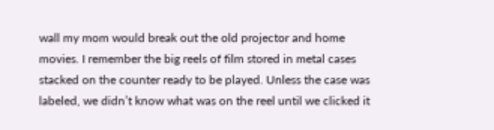wall my mom would break out the old projector and home movies. I remember the big reels of film stored in metal cases stacked on the counter ready to be played. Unless the case was labeled, we didn’t know what was on the reel until we clicked it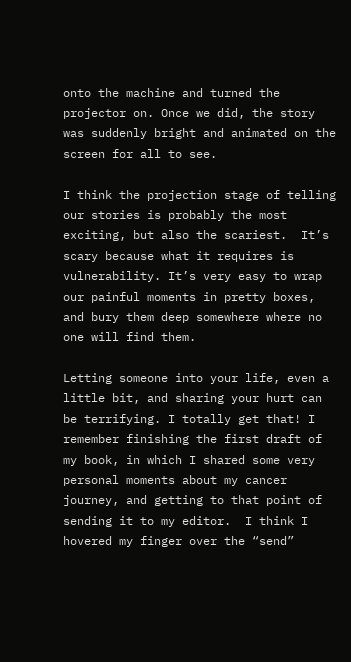onto the machine and turned the projector on. Once we did, the story was suddenly bright and animated on the screen for all to see.

I think the projection stage of telling our stories is probably the most exciting, but also the scariest.  It’s scary because what it requires is vulnerability. It’s very easy to wrap our painful moments in pretty boxes, and bury them deep somewhere where no one will find them.

Letting someone into your life, even a little bit, and sharing your hurt can be terrifying. I totally get that! I remember finishing the first draft of my book, in which I shared some very personal moments about my cancer journey, and getting to that point of sending it to my editor.  I think I hovered my finger over the “send”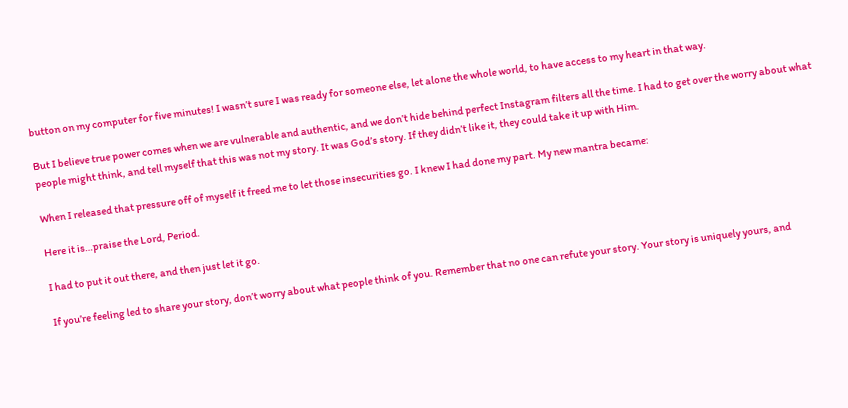button on my computer for five minutes! I wasn’t sure I was ready for someone else, let alone the whole world, to have access to my heart in that way.

But I believe true power comes when we are vulnerable and authentic, and we don’t hide behind perfect Instagram filters all the time. I had to get over the worry about what people might think, and tell myself that this was not my story. It was God’s story. If they didn’t like it, they could take it up with Him.

When I released that pressure off of myself it freed me to let those insecurities go. I knew I had done my part. My new mantra became:

Here it is…praise the Lord, Period.

I had to put it out there, and then just let it go.

If you’re feeling led to share your story, don’t worry about what people think of you. Remember that no one can refute your story. Your story is uniquely yours, and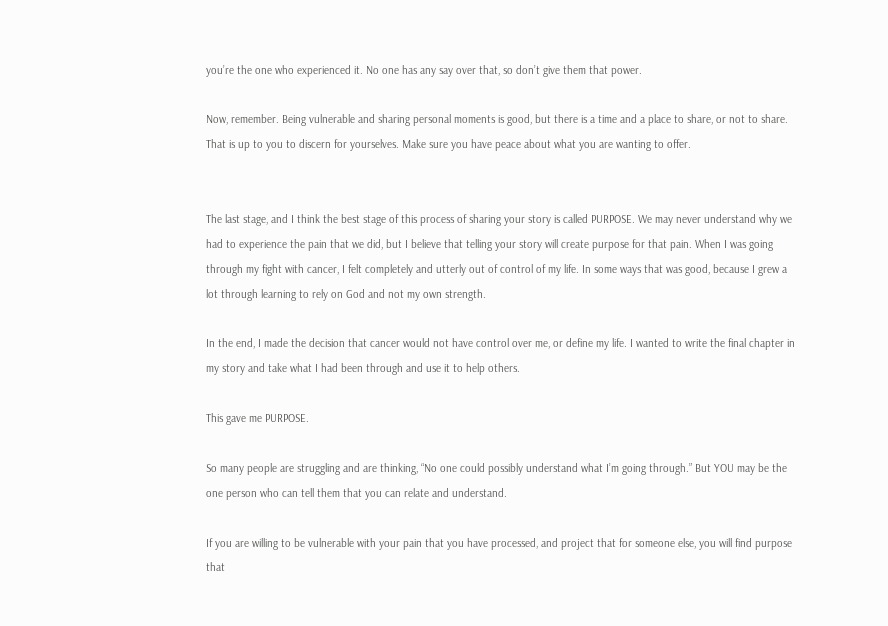you’re the one who experienced it. No one has any say over that, so don’t give them that power.

Now, remember. Being vulnerable and sharing personal moments is good, but there is a time and a place to share, or not to share. That is up to you to discern for yourselves. Make sure you have peace about what you are wanting to offer.


The last stage, and I think the best stage of this process of sharing your story is called PURPOSE. We may never understand why we had to experience the pain that we did, but I believe that telling your story will create purpose for that pain. When I was going through my fight with cancer, I felt completely and utterly out of control of my life. In some ways that was good, because I grew a lot through learning to rely on God and not my own strength.

In the end, I made the decision that cancer would not have control over me, or define my life. I wanted to write the final chapter in my story and take what I had been through and use it to help others.

This gave me PURPOSE.

So many people are struggling and are thinking, “No one could possibly understand what I’m going through.” But YOU may be the one person who can tell them that you can relate and understand.

If you are willing to be vulnerable with your pain that you have processed, and project that for someone else, you will find purpose that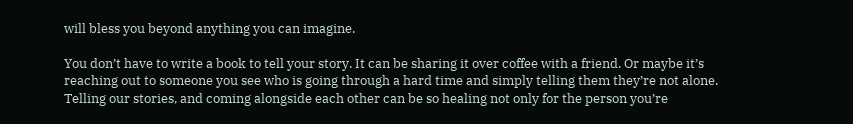will bless you beyond anything you can imagine.

You don’t have to write a book to tell your story. It can be sharing it over coffee with a friend. Or maybe it’s reaching out to someone you see who is going through a hard time and simply telling them they’re not alone. Telling our stories, and coming alongside each other can be so healing not only for the person you’re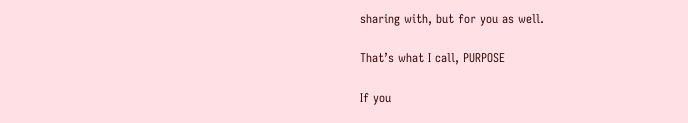sharing with, but for you as well.

That’s what I call, PURPOSE

If you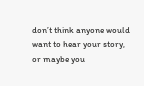don’t think anyone would want to hear your story, or maybe you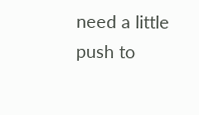need a little push to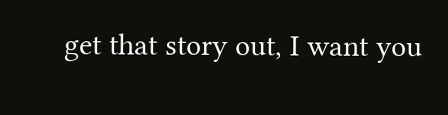get that story out, I want you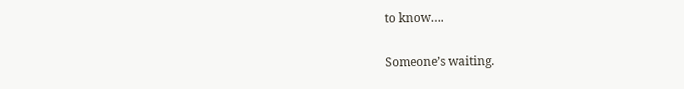to know….

Someone’s waiting.